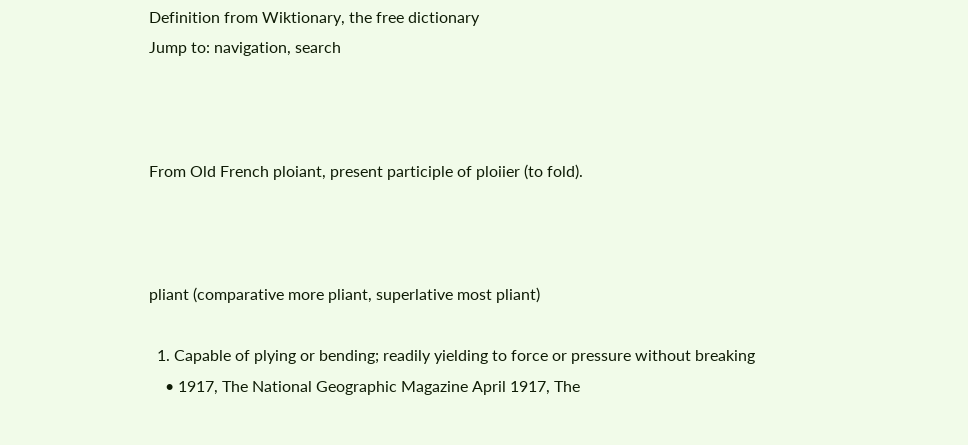Definition from Wiktionary, the free dictionary
Jump to: navigation, search



From Old French ploiant, present participle of ploiier (to fold).



pliant (comparative more pliant, superlative most pliant)

  1. Capable of plying or bending; readily yielding to force or pressure without breaking
    • 1917, The National Geographic Magazine April 1917, The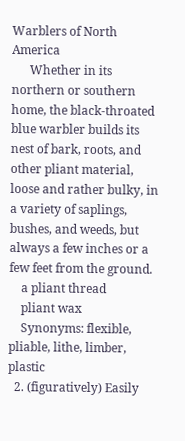Warblers of North America
      Whether in its northern or southern home, the black-throated blue warbler builds its nest of bark, roots, and other pliant material, loose and rather bulky, in a variety of saplings, bushes, and weeds, but always a few inches or a few feet from the ground.
    a pliant thread
    pliant wax
    Synonyms: flexible, pliable, lithe, limber, plastic
  2. (figuratively) Easily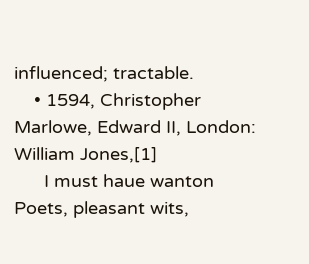influenced; tractable.
    • 1594, Christopher Marlowe, Edward II, London: William Jones,[1]
      I must haue wanton Poets, pleasant wits,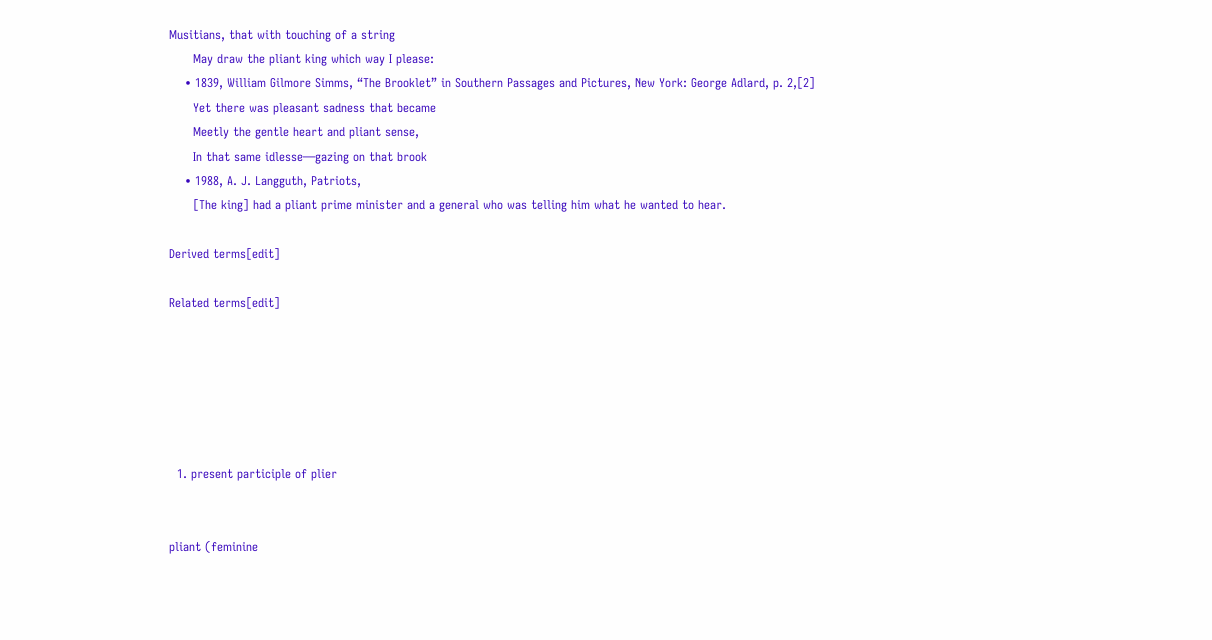Musitians, that with touching of a string
      May draw the pliant king which way I please:
    • 1839, William Gilmore Simms, “The Brooklet” in Southern Passages and Pictures, New York: George Adlard, p. 2,[2]
      Yet there was pleasant sadness that became
      Meetly the gentle heart and pliant sense,
      In that same idlesse—gazing on that brook
    • 1988, A. J. Langguth, Patriots,
      [The king] had a pliant prime minister and a general who was telling him what he wanted to hear.

Derived terms[edit]

Related terms[edit]






  1. present participle of plier


pliant (feminine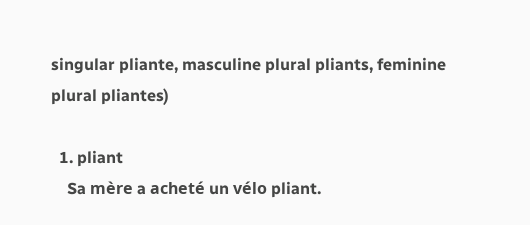singular pliante, masculine plural pliants, feminine plural pliantes)

  1. pliant
    Sa mère a acheté un vélo pliant.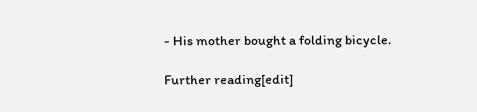- His mother bought a folding bicycle.

Further reading[edit]